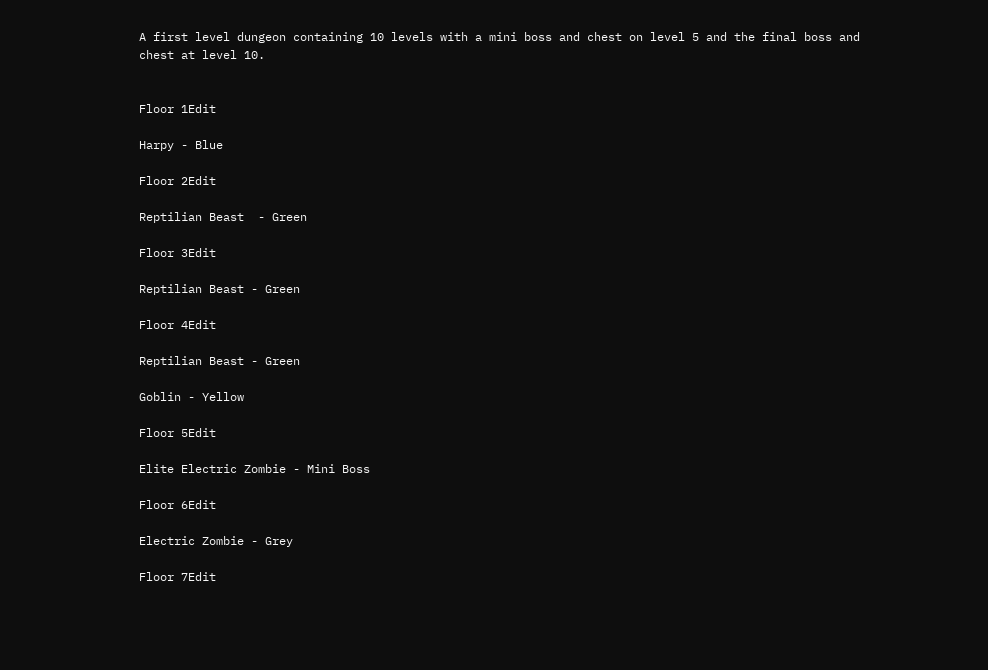A first level dungeon containing 10 levels with a mini boss and chest on level 5 and the final boss and chest at level 10.


Floor 1Edit

Harpy - Blue

Floor 2Edit

Reptilian Beast  - Green

Floor 3Edit

Reptilian Beast - Green

Floor 4Edit

Reptilian Beast - Green

Goblin - Yellow

Floor 5Edit

Elite Electric Zombie - Mini Boss

Floor 6Edit

Electric Zombie - Grey

Floor 7Edit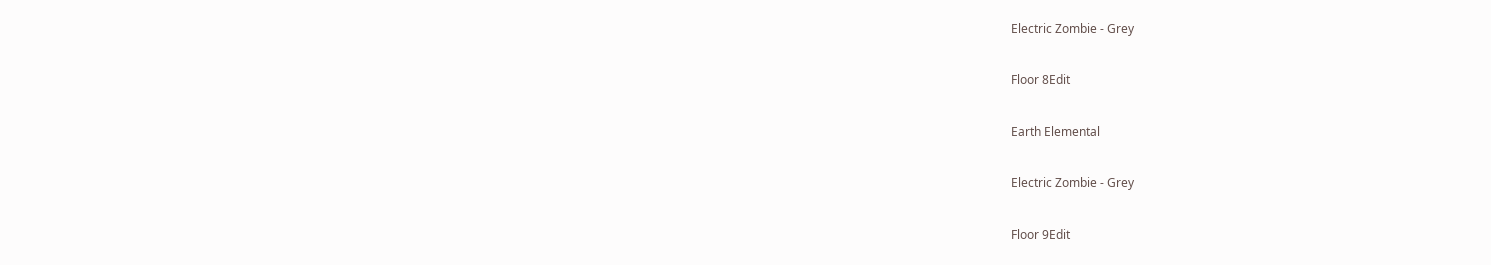Electric Zombie - Grey

Floor 8Edit

Earth Elemental

Electric Zombie - Grey

Floor 9Edit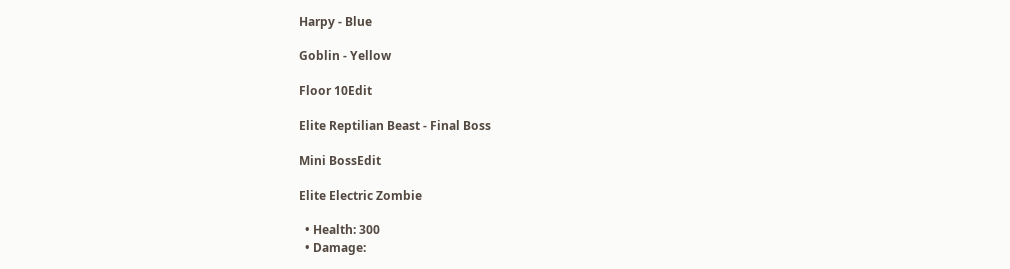Harpy - Blue

Goblin - Yellow

Floor 10Edit

Elite Reptilian Beast - Final Boss

Mini BossEdit

Elite Electric Zombie

  • Health: 300
  • Damage: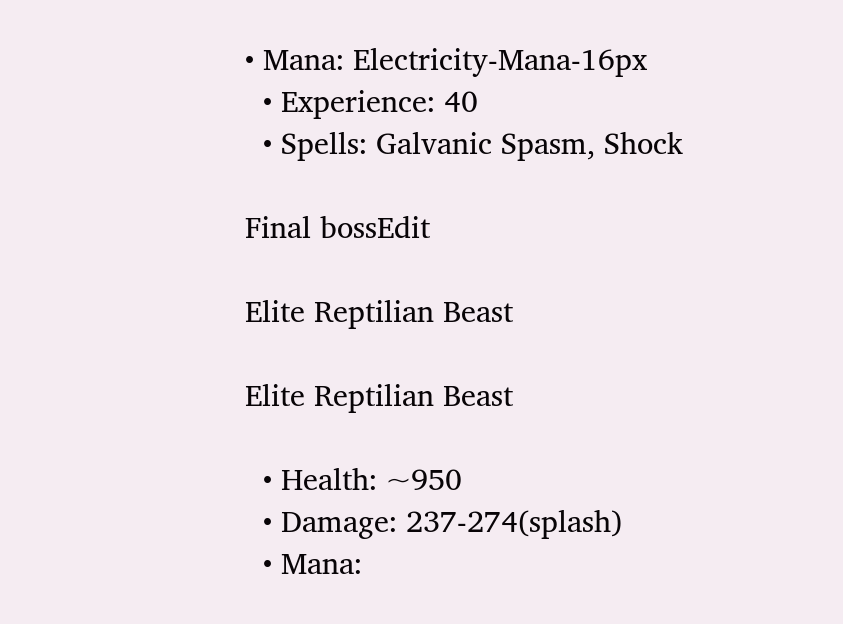• Mana: Electricity-Mana-16px
  • Experience: 40
  • Spells: Galvanic Spasm, Shock

Final bossEdit

Elite Reptilian Beast

Elite Reptilian Beast

  • Health: ~950
  • Damage: 237-274(splash)
  • Mana: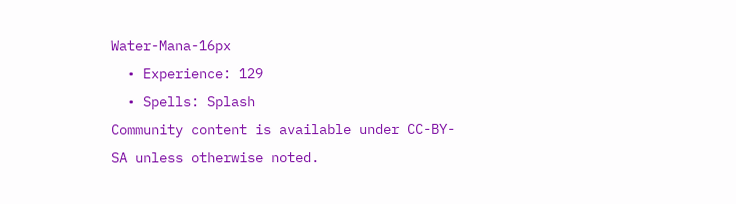Water-Mana-16px
  • Experience: 129
  • Spells: Splash
Community content is available under CC-BY-SA unless otherwise noted.